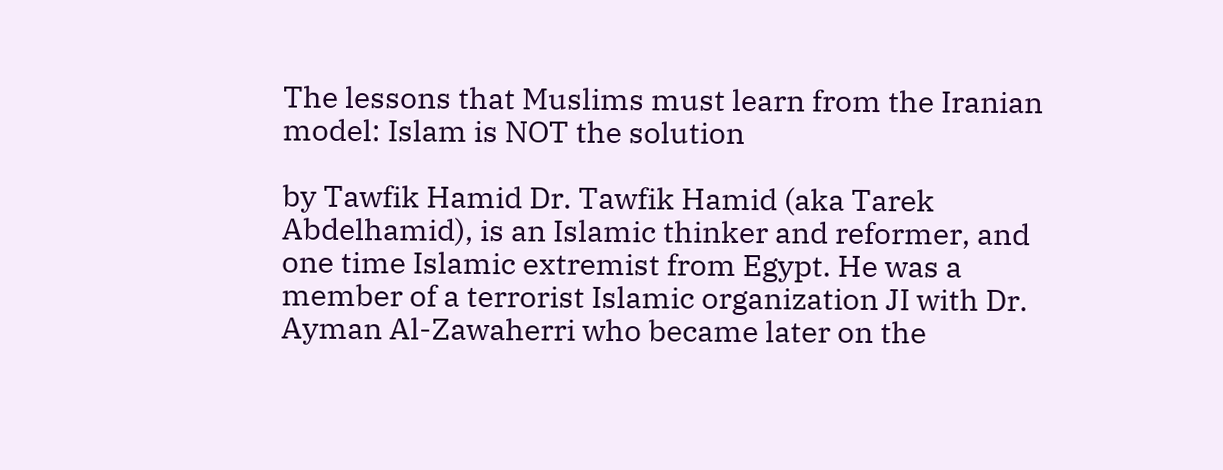The lessons that Muslims must learn from the Iranian model: Islam is NOT the solution

by Tawfik Hamid Dr. Tawfik Hamid (aka Tarek Abdelhamid), is an Islamic thinker and reformer, and one time Islamic extremist from Egypt. He was a member of a terrorist Islamic organization JI with Dr. Ayman Al-Zawaherri who became later on the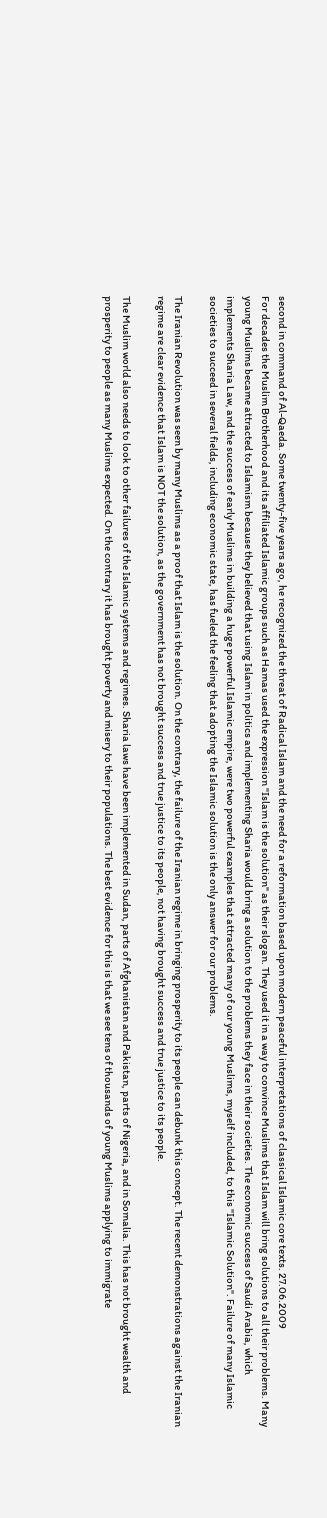second in command of Al-Qaeda. Some twenty-five years ago, he recognized the threat of Radical Islam and the need for a reformation based upon modern peaceful interpretations of classical Islamic core texts. 27.06.2009
For decades the Muslim Brotherhood and its affiliated Islamic groups such as Hamas used the expression "Islam is the solution" as their slogan. They used it in a way to convince Muslims that Islam will bring solutions to all their problems. Many young Muslims became attracted to Islamism because they believed that using Islam in politics and implementing Sharia would bring a solution to the problems they face in their societies. The economic success of Saudi Arabia, which implements Sharia Law, and the success of early Muslims in building a huge powerful Islamic empire, were two powerful examples that attracted many of our young Muslims, myself included, to this "Islamic Solution". Failure of many Islamic societies to succeed in several fields, including economic state, has fueled the feeling that adopting the Islamic solution is the only answer for our problems.

The Iranian Revolution was seen by many Muslims as a proof that Islam is the solution. On the contrary, the failure of the Iranian regime in bringing prosperity to its people can debunk this concept. The recent demonstrations against the Iranian regime are clear evidence that Islam is NOT the solution, as the government has not brought success and true justice to its people, not having brought success and true justice to its people.

The Muslim world also needs to look to other failures of the Islamic systems and regimes. Sharia laws have been implemented in Sudan, parts of Afghanistan and Pakistan, parts of Nigeria, and in Somalia. This has not brought wealth and prosperity to people as many Muslims expected. On the contrary it has brought poverty and misery to their populations. The best evidence for this is that we see tens of thousands of young Muslims applying to immigrate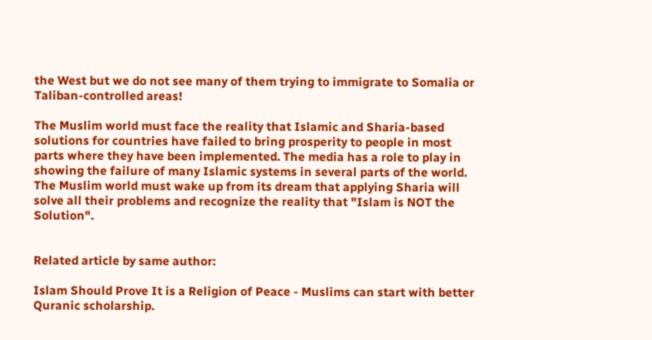the West but we do not see many of them trying to immigrate to Somalia or Taliban-controlled areas!

The Muslim world must face the reality that Islamic and Sharia-based solutions for countries have failed to bring prosperity to people in most parts where they have been implemented. The media has a role to play in showing the failure of many Islamic systems in several parts of the world. The Muslim world must wake up from its dream that applying Sharia will solve all their problems and recognize the reality that "Islam is NOT the Solution".


Related article by same author:

Islam Should Prove It is a Religion of Peace - Muslims can start with better Quranic scholarship.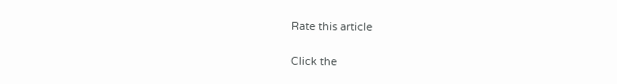Rate this article

Click the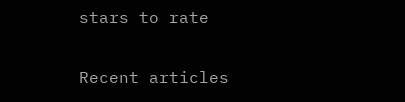stars to rate

Recent articles